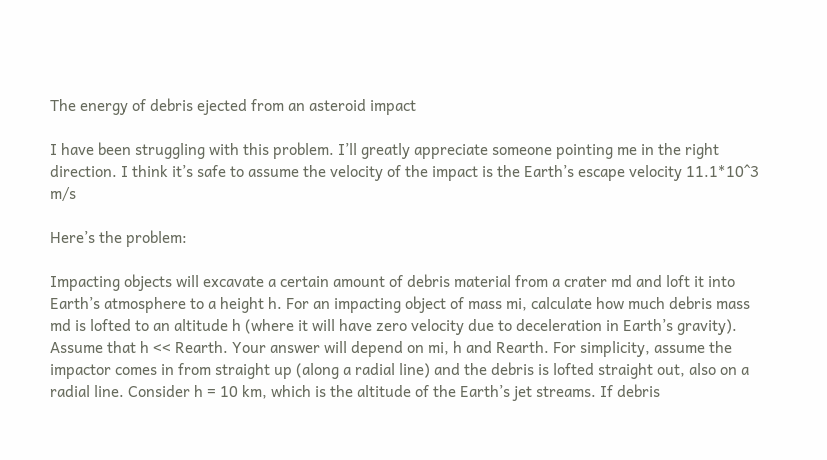The energy of debris ejected from an asteroid impact

I have been struggling with this problem. I’ll greatly appreciate someone pointing me in the right direction. I think it’s safe to assume the velocity of the impact is the Earth’s escape velocity 11.1*10^3 m/s

Here’s the problem:

Impacting objects will excavate a certain amount of debris material from a crater md and loft it into
Earth’s atmosphere to a height h. For an impacting object of mass mi, calculate how much debris mass md is lofted to an altitude h (where it will have zero velocity due to deceleration in Earth’s gravity). Assume that h << Rearth. Your answer will depend on mi, h and Rearth. For simplicity, assume the impactor comes in from straight up (along a radial line) and the debris is lofted straight out, also on a radial line. Consider h = 10 km, which is the altitude of the Earth’s jet streams. If debris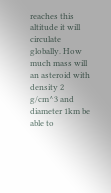reaches this altitude it will circulate globally. How much mass will an asteroid with density 2 g/cm^3 and diameter 1km be able to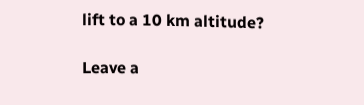lift to a 10 km altitude?

Leave a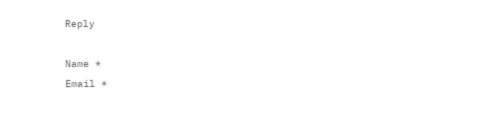Reply

Name *
Email *